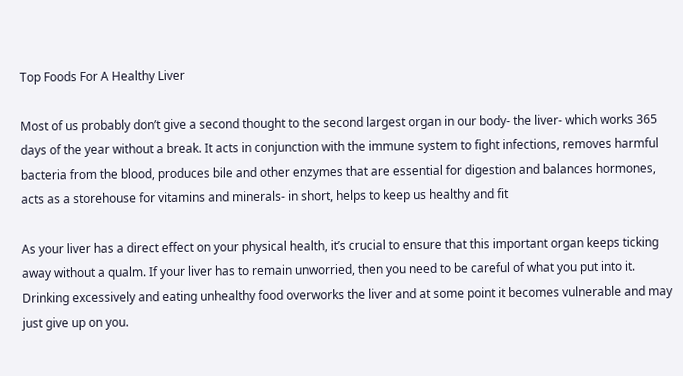Top Foods For A Healthy Liver

Most of us probably don’t give a second thought to the second largest organ in our body- the liver- which works 365 days of the year without a break. It acts in conjunction with the immune system to fight infections, removes harmful bacteria from the blood, produces bile and other enzymes that are essential for digestion and balances hormones, acts as a storehouse for vitamins and minerals- in short, helps to keep us healthy and fit

As your liver has a direct effect on your physical health, it’s crucial to ensure that this important organ keeps ticking away without a qualm. If your liver has to remain unworried, then you need to be careful of what you put into it. Drinking excessively and eating unhealthy food overworks the liver and at some point it becomes vulnerable and may just give up on you.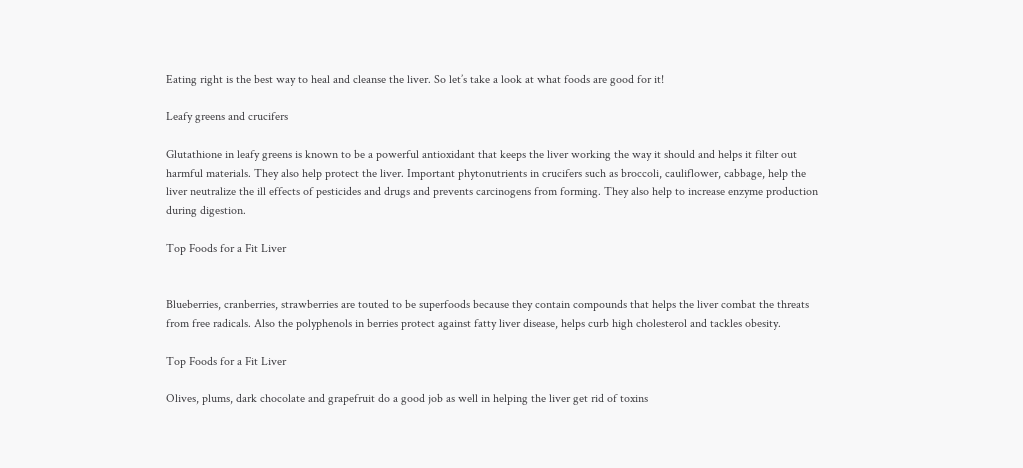Eating right is the best way to heal and cleanse the liver. So let’s take a look at what foods are good for it!

Leafy greens and crucifers

Glutathione in leafy greens is known to be a powerful antioxidant that keeps the liver working the way it should and helps it filter out harmful materials. They also help protect the liver. Important phytonutrients in crucifers such as broccoli, cauliflower, cabbage, help the liver neutralize the ill effects of pesticides and drugs and prevents carcinogens from forming. They also help to increase enzyme production during digestion.

Top Foods for a Fit Liver


Blueberries, cranberries, strawberries are touted to be superfoods because they contain compounds that helps the liver combat the threats from free radicals. Also the polyphenols in berries protect against fatty liver disease, helps curb high cholesterol and tackles obesity.

Top Foods for a Fit Liver

Olives, plums, dark chocolate and grapefruit do a good job as well in helping the liver get rid of toxins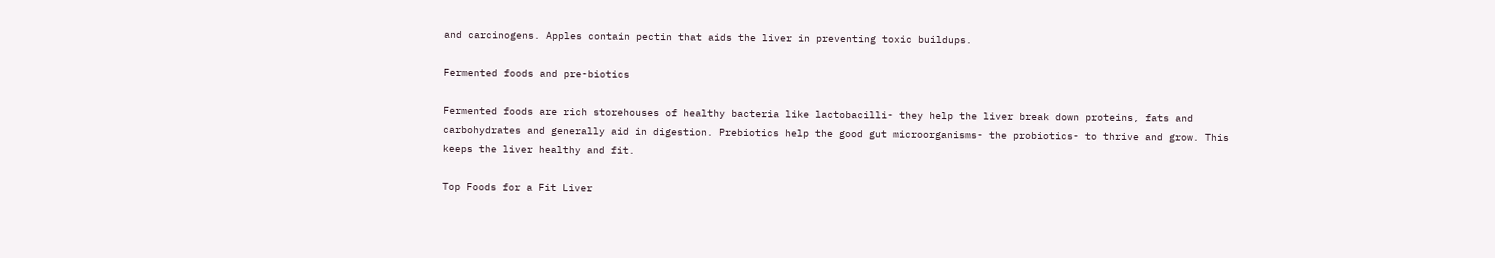and carcinogens. Apples contain pectin that aids the liver in preventing toxic buildups.

Fermented foods and pre-biotics

Fermented foods are rich storehouses of healthy bacteria like lactobacilli- they help the liver break down proteins, fats and carbohydrates and generally aid in digestion. Prebiotics help the good gut microorganisms- the probiotics- to thrive and grow. This keeps the liver healthy and fit.

Top Foods for a Fit Liver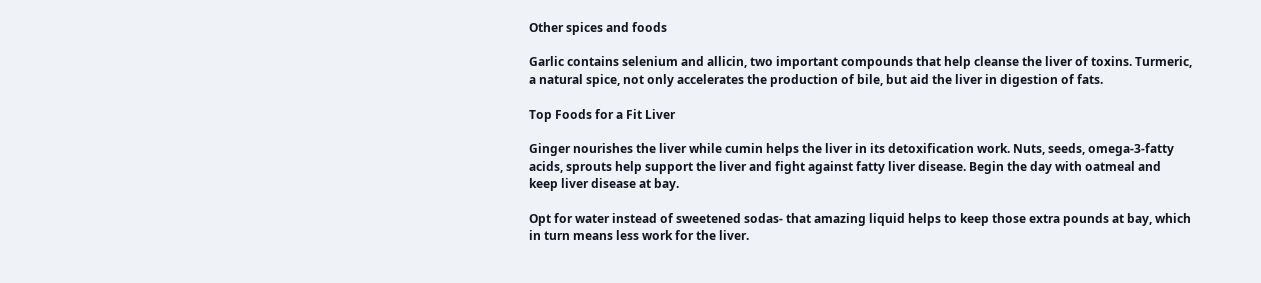Other spices and foods

Garlic contains selenium and allicin, two important compounds that help cleanse the liver of toxins. Turmeric, a natural spice, not only accelerates the production of bile, but aid the liver in digestion of fats.

Top Foods for a Fit Liver

Ginger nourishes the liver while cumin helps the liver in its detoxification work. Nuts, seeds, omega-3-fatty acids, sprouts help support the liver and fight against fatty liver disease. Begin the day with oatmeal and keep liver disease at bay.

Opt for water instead of sweetened sodas- that amazing liquid helps to keep those extra pounds at bay, which in turn means less work for the liver.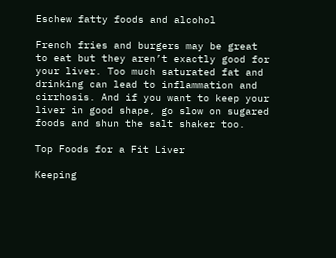Eschew fatty foods and alcohol

French fries and burgers may be great to eat but they aren’t exactly good for your liver. Too much saturated fat and drinking can lead to inflammation and cirrhosis. And if you want to keep your liver in good shape, go slow on sugared foods and shun the salt shaker too.

Top Foods for a Fit Liver

Keeping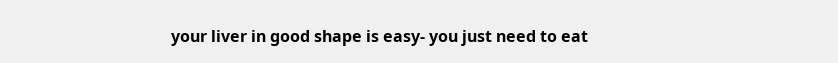your liver in good shape is easy- you just need to eat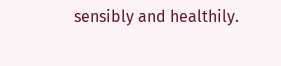sensibly and healthily.